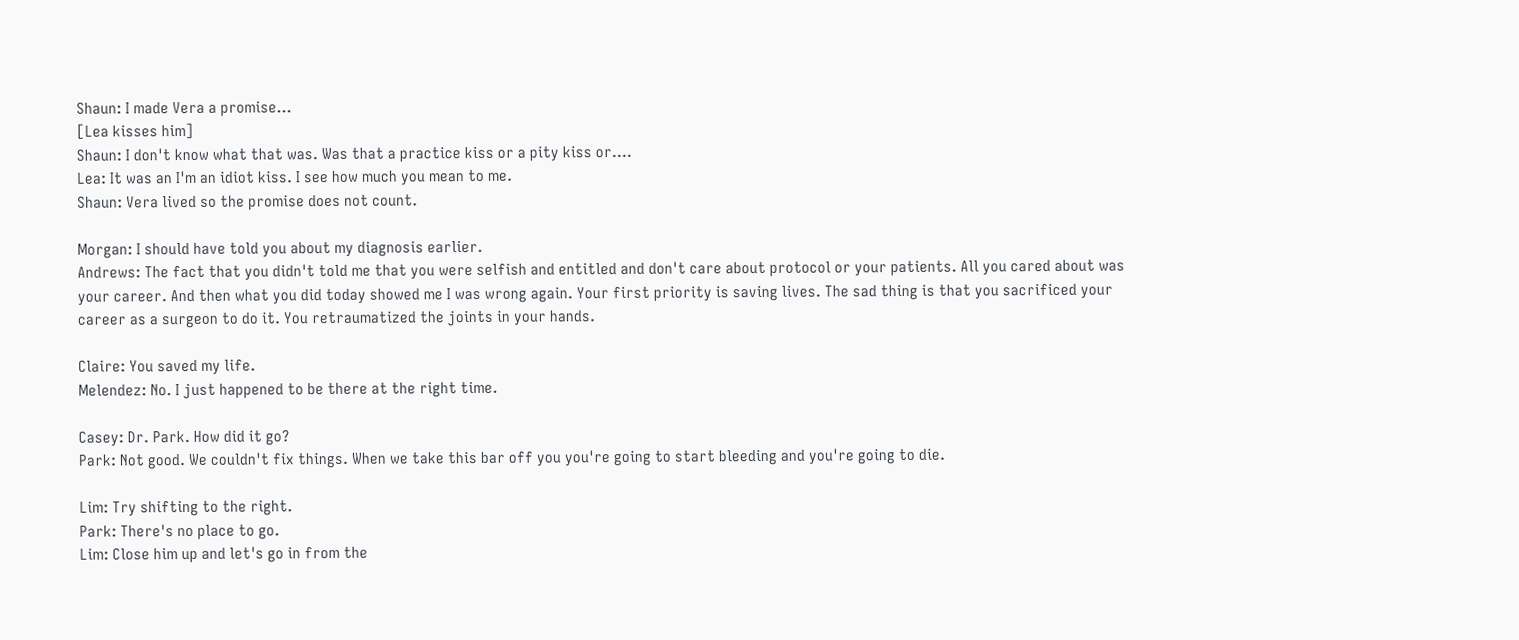Shaun: I made Vera a promise...
[Lea kisses him]
Shaun: I don't know what that was. Was that a practice kiss or a pity kiss or....
Lea: It was an I'm an idiot kiss. I see how much you mean to me.
Shaun: Vera lived so the promise does not count.

Morgan: I should have told you about my diagnosis earlier.
Andrews: The fact that you didn't told me that you were selfish and entitled and don't care about protocol or your patients. All you cared about was your career. And then what you did today showed me I was wrong again. Your first priority is saving lives. The sad thing is that you sacrificed your career as a surgeon to do it. You retraumatized the joints in your hands.

Claire: You saved my life.
Melendez: No. I just happened to be there at the right time.

Casey: Dr. Park. How did it go?
Park: Not good. We couldn't fix things. When we take this bar off you you're going to start bleeding and you're going to die.

Lim: Try shifting to the right.
Park: There's no place to go.
Lim: Close him up and let's go in from the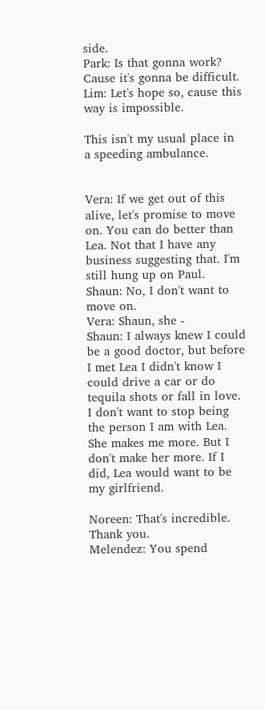side.
Park: Is that gonna work? Cause it's gonna be difficult.
Lim: Let's hope so, cause this way is impossible.

This isn't my usual place in a speeding ambulance.


Vera: If we get out of this alive, let's promise to move on. You can do better than Lea. Not that I have any business suggesting that. I'm still hung up on Paul.
Shaun: No, I don't want to move on.
Vera: Shaun, she -
Shaun: I always knew I could be a good doctor, but before I met Lea I didn't know I could drive a car or do tequila shots or fall in love. I don't want to stop being the person I am with Lea. She makes me more. But I don't make her more. If I did, Lea would want to be my girlfriend.

Noreen: That's incredible. Thank you.
Melendez: You spend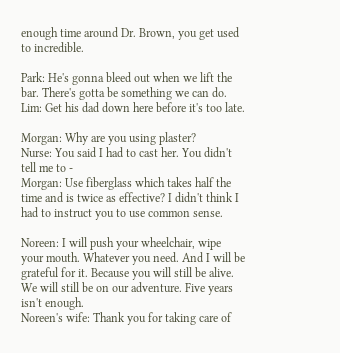enough time around Dr. Brown, you get used to incredible.

Park: He's gonna bleed out when we lift the bar. There's gotta be something we can do.
Lim: Get his dad down here before it's too late.

Morgan: Why are you using plaster?
Nurse: You said I had to cast her. You didn't tell me to -
Morgan: Use fiberglass which takes half the time and is twice as effective? I didn't think I had to instruct you to use common sense.

Noreen: I will push your wheelchair, wipe your mouth. Whatever you need. And I will be grateful for it. Because you will still be alive. We will still be on our adventure. Five years isn't enough.
Noreen's wife: Thank you for taking care of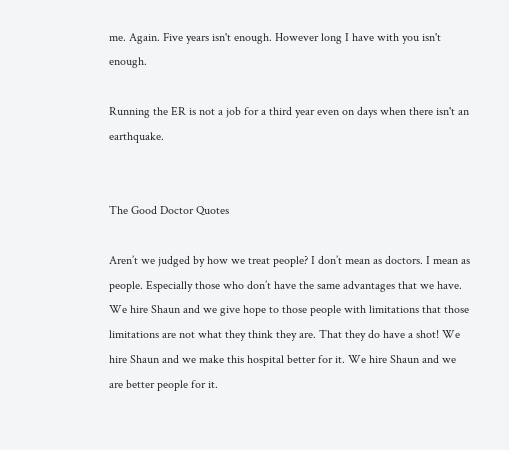me. Again. Five years isn't enough. However long I have with you isn't enough.

Running the ER is not a job for a third year even on days when there isn't an earthquake.


The Good Doctor Quotes

Aren’t we judged by how we treat people? I don’t mean as doctors. I mean as people. Especially those who don’t have the same advantages that we have. We hire Shaun and we give hope to those people with limitations that those limitations are not what they think they are. That they do have a shot! We hire Shaun and we make this hospital better for it. We hire Shaun and we are better people for it.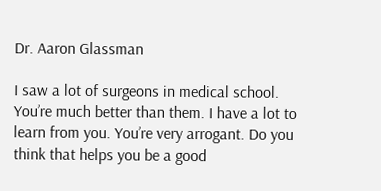Dr. Aaron Glassman

I saw a lot of surgeons in medical school. You’re much better than them. I have a lot to learn from you. You’re very arrogant. Do you think that helps you be a good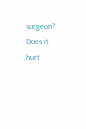surgeon? Does it hurt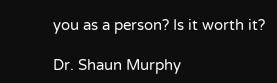you as a person? Is it worth it?

Dr. Shaun Murphy